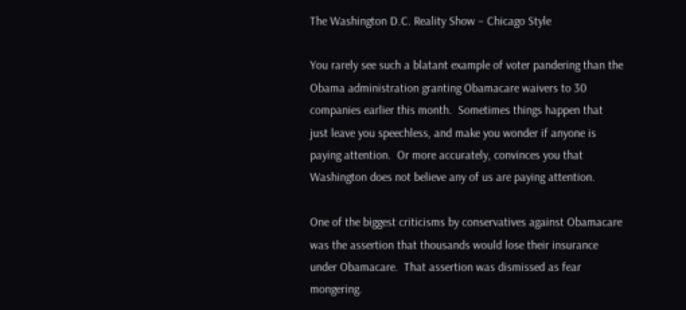The Washington D.C. Reality Show – Chicago Style

You rarely see such a blatant example of voter pandering than the Obama administration granting Obamacare waivers to 30 companies earlier this month.  Sometimes things happen that just leave you speechless, and make you wonder if anyone is paying attention.  Or more accurately, convinces you that Washington does not believe any of us are paying attention.

One of the biggest criticisms by conservatives against Obamacare was the assertion that thousands would lose their insurance under Obamacare.  That assertion was dismissed as fear mongering.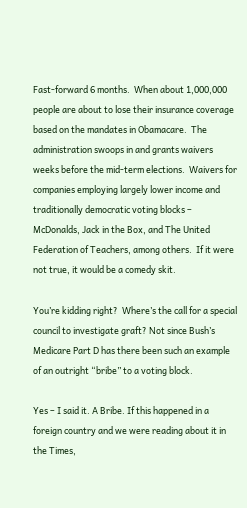Fast-forward 6 months.  When about 1,000,000 people are about to lose their insurance coverage based on the mandates in Obamacare.  The administration swoops in and grants waivers weeks before the mid-term elections.  Waivers for companies employing largely lower income and traditionally democratic voting blocks – McDonalds, Jack in the Box, and The United Federation of Teachers, among others.  If it were not true, it would be a comedy skit.

You’re kidding right?  Where’s the call for a special council to investigate graft? Not since Bush’s Medicare Part D has there been such an example of an outright “bribe” to a voting block.

Yes – I said it. A Bribe. If this happened in a foreign country and we were reading about it in the Times,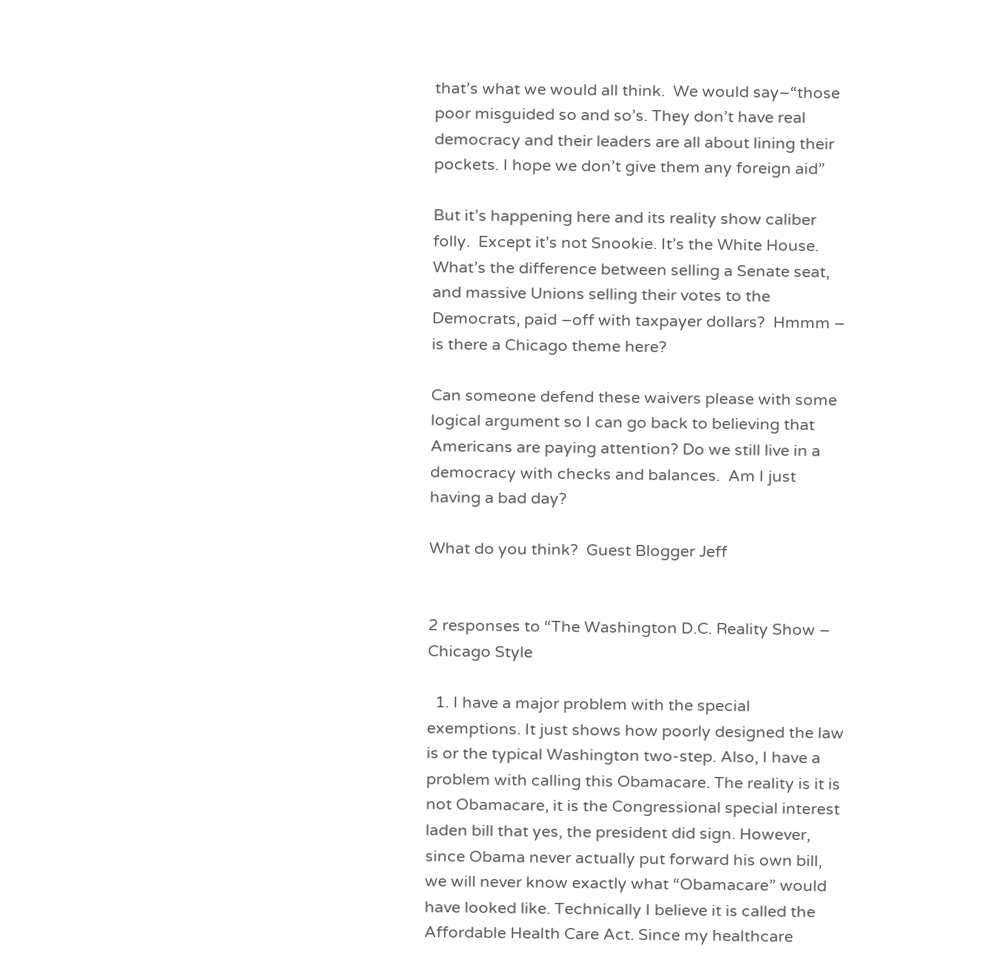that’s what we would all think.  We would say–“those poor misguided so and so’s. They don’t have real democracy and their leaders are all about lining their pockets. I hope we don’t give them any foreign aid”

But it’s happening here and its reality show caliber folly.  Except it’s not Snookie. It’s the White House.  What’s the difference between selling a Senate seat, and massive Unions selling their votes to the Democrats, paid –off with taxpayer dollars?  Hmmm – is there a Chicago theme here?

Can someone defend these waivers please with some logical argument so I can go back to believing that Americans are paying attention? Do we still live in a democracy with checks and balances.  Am I just having a bad day?

What do you think?  Guest Blogger Jeff


2 responses to “The Washington D.C. Reality Show – Chicago Style

  1. I have a major problem with the special exemptions. It just shows how poorly designed the law is or the typical Washington two-step. Also, I have a problem with calling this Obamacare. The reality is it is not Obamacare, it is the Congressional special interest laden bill that yes, the president did sign. However, since Obama never actually put forward his own bill, we will never know exactly what “Obamacare” would have looked like. Technically I believe it is called the Affordable Health Care Act. Since my healthcare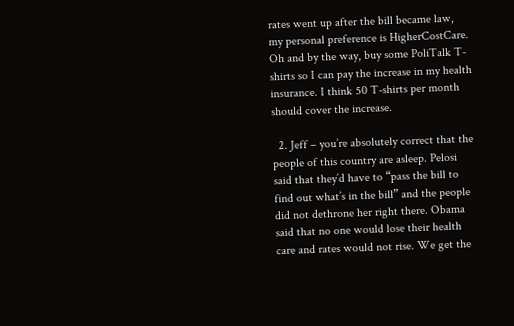rates went up after the bill became law, my personal preference is HigherCostCare. Oh and by the way, buy some PoliTalk T-shirts so I can pay the increase in my health insurance. I think 50 T-shirts per month should cover the increase.

  2. Jeff – you’re absolutely correct that the people of this country are asleep. Pelosi said that they’d have to “pass the bill to find out what’s in the bill” and the people did not dethrone her right there. Obama said that no one would lose their health care and rates would not rise. We get the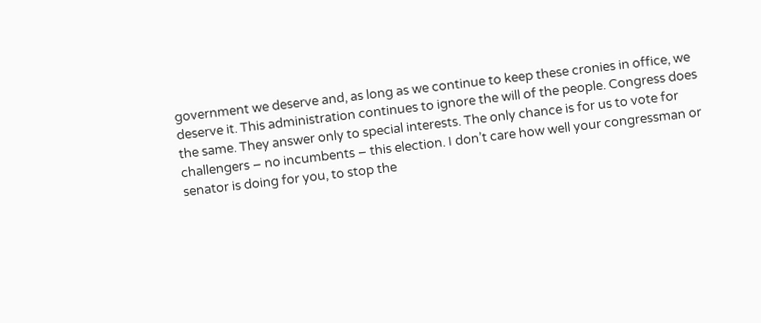government we deserve and, as long as we continue to keep these cronies in office, we deserve it. This administration continues to ignore the will of the people. Congress does the same. They answer only to special interests. The only chance is for us to vote for challengers – no incumbents – this election. I don’t care how well your congressman or senator is doing for you, to stop the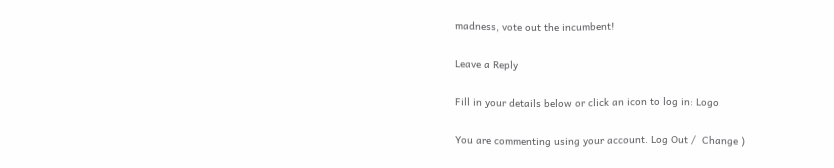madness, vote out the incumbent!

Leave a Reply

Fill in your details below or click an icon to log in: Logo

You are commenting using your account. Log Out /  Change )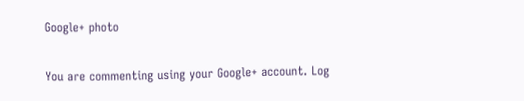Google+ photo

You are commenting using your Google+ account. Log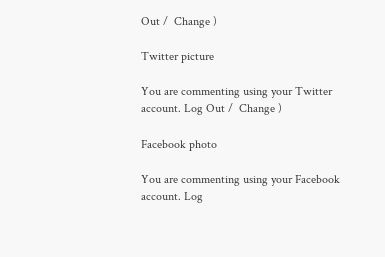Out /  Change )

Twitter picture

You are commenting using your Twitter account. Log Out /  Change )

Facebook photo

You are commenting using your Facebook account. Log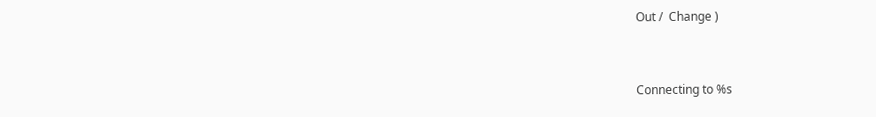Out /  Change )


Connecting to %s